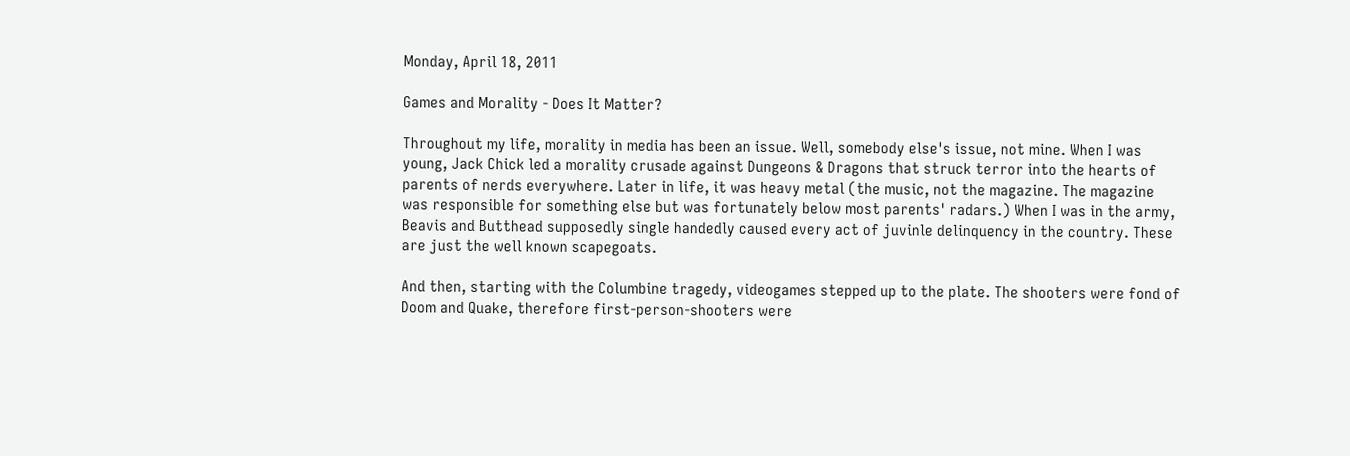Monday, April 18, 2011

Games and Morality - Does It Matter?

Throughout my life, morality in media has been an issue. Well, somebody else's issue, not mine. When I was young, Jack Chick led a morality crusade against Dungeons & Dragons that struck terror into the hearts of parents of nerds everywhere. Later in life, it was heavy metal (the music, not the magazine. The magazine was responsible for something else but was fortunately below most parents' radars.) When I was in the army, Beavis and Butthead supposedly single handedly caused every act of juvinle delinquency in the country. These are just the well known scapegoats.

And then, starting with the Columbine tragedy, videogames stepped up to the plate. The shooters were fond of Doom and Quake, therefore first-person-shooters were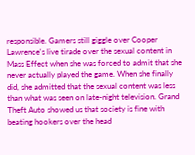responsible. Gamers still giggle over Cooper Lawrence's live tirade over the sexual content in Mass Effect when she was forced to admit that she never actually played the game. When she finally did, she admitted that the sexual content was less than what was seen on late-night television. Grand Theft Auto showed us that society is fine with beating hookers over the head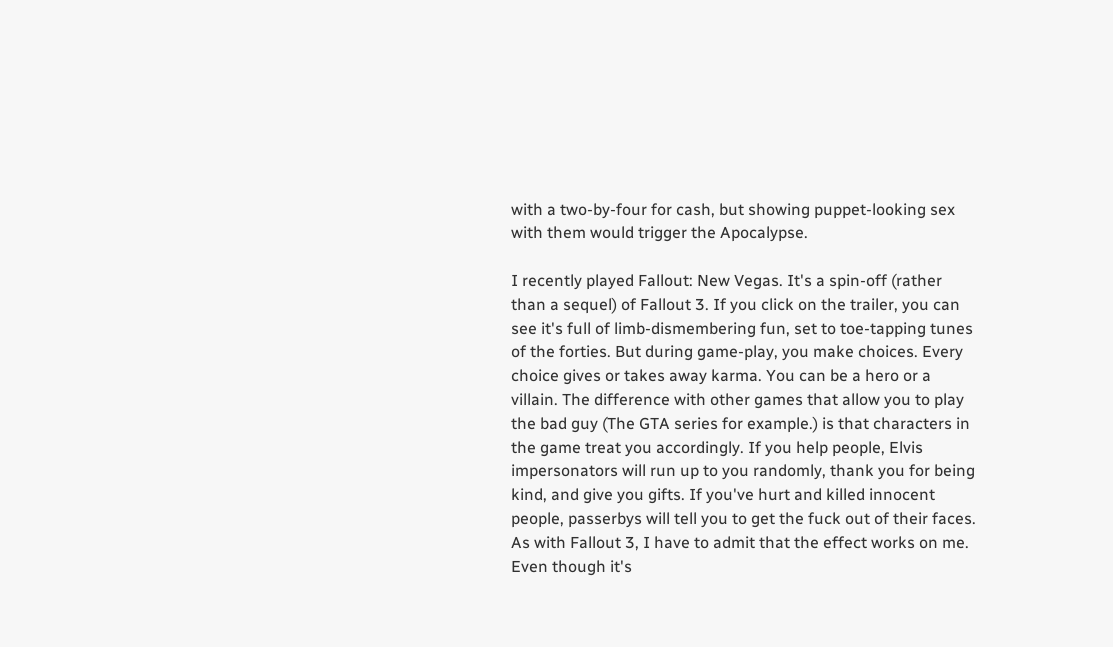with a two-by-four for cash, but showing puppet-looking sex with them would trigger the Apocalypse.

I recently played Fallout: New Vegas. It's a spin-off (rather than a sequel) of Fallout 3. If you click on the trailer, you can see it's full of limb-dismembering fun, set to toe-tapping tunes of the forties. But during game-play, you make choices. Every choice gives or takes away karma. You can be a hero or a villain. The difference with other games that allow you to play the bad guy (The GTA series for example.) is that characters in the game treat you accordingly. If you help people, Elvis impersonators will run up to you randomly, thank you for being kind, and give you gifts. If you've hurt and killed innocent people, passerbys will tell you to get the fuck out of their faces. As with Fallout 3, I have to admit that the effect works on me. Even though it's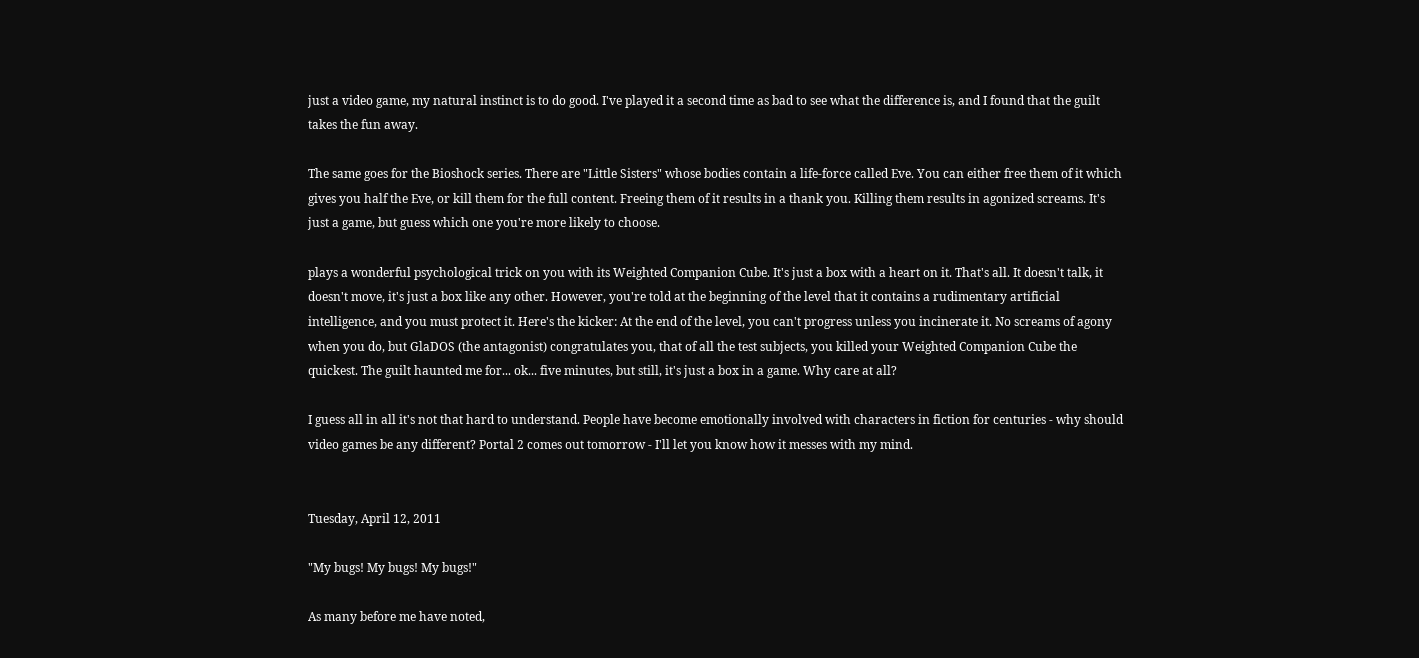just a video game, my natural instinct is to do good. I've played it a second time as bad to see what the difference is, and I found that the guilt takes the fun away.

The same goes for the Bioshock series. There are "Little Sisters" whose bodies contain a life-force called Eve. You can either free them of it which gives you half the Eve, or kill them for the full content. Freeing them of it results in a thank you. Killing them results in agonized screams. It's just a game, but guess which one you're more likely to choose.

plays a wonderful psychological trick on you with its Weighted Companion Cube. It's just a box with a heart on it. That's all. It doesn't talk, it doesn't move, it's just a box like any other. However, you're told at the beginning of the level that it contains a rudimentary artificial intelligence, and you must protect it. Here's the kicker: At the end of the level, you can't progress unless you incinerate it. No screams of agony when you do, but GlaDOS (the antagonist) congratulates you, that of all the test subjects, you killed your Weighted Companion Cube the quickest. The guilt haunted me for... ok... five minutes, but still, it's just a box in a game. Why care at all?

I guess all in all it's not that hard to understand. People have become emotionally involved with characters in fiction for centuries - why should video games be any different? Portal 2 comes out tomorrow - I'll let you know how it messes with my mind.


Tuesday, April 12, 2011

"My bugs! My bugs! My bugs!"

As many before me have noted,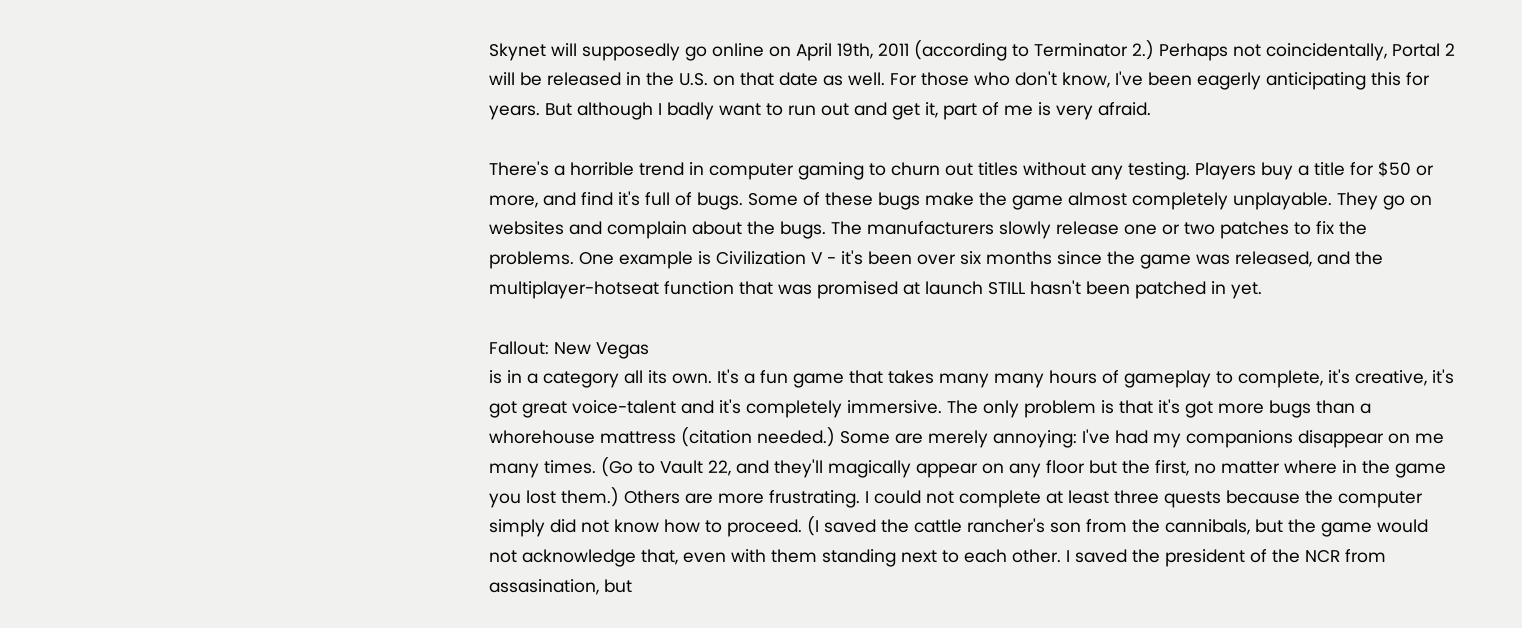Skynet will supposedly go online on April 19th, 2011 (according to Terminator 2.) Perhaps not coincidentally, Portal 2 will be released in the U.S. on that date as well. For those who don't know, I've been eagerly anticipating this for years. But although I badly want to run out and get it, part of me is very afraid.

There's a horrible trend in computer gaming to churn out titles without any testing. Players buy a title for $50 or more, and find it's full of bugs. Some of these bugs make the game almost completely unplayable. They go on websites and complain about the bugs. The manufacturers slowly release one or two patches to fix the problems. One example is Civilization V - it's been over six months since the game was released, and the multiplayer-hotseat function that was promised at launch STILL hasn't been patched in yet.

Fallout: New Vegas
is in a category all its own. It's a fun game that takes many many hours of gameplay to complete, it's creative, it's got great voice-talent and it's completely immersive. The only problem is that it's got more bugs than a whorehouse mattress (citation needed.) Some are merely annoying: I've had my companions disappear on me many times. (Go to Vault 22, and they'll magically appear on any floor but the first, no matter where in the game you lost them.) Others are more frustrating. I could not complete at least three quests because the computer simply did not know how to proceed. (I saved the cattle rancher's son from the cannibals, but the game would not acknowledge that, even with them standing next to each other. I saved the president of the NCR from assasination, but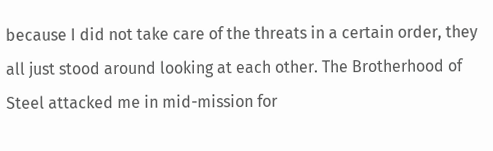because I did not take care of the threats in a certain order, they all just stood around looking at each other. The Brotherhood of Steel attacked me in mid-mission for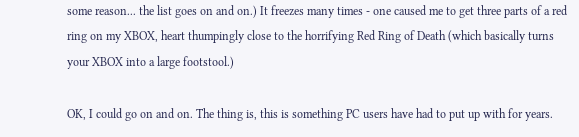some reason... the list goes on and on.) It freezes many times - one caused me to get three parts of a red ring on my XBOX, heart thumpingly close to the horrifying Red Ring of Death (which basically turns your XBOX into a large footstool.)

OK, I could go on and on. The thing is, this is something PC users have had to put up with for years.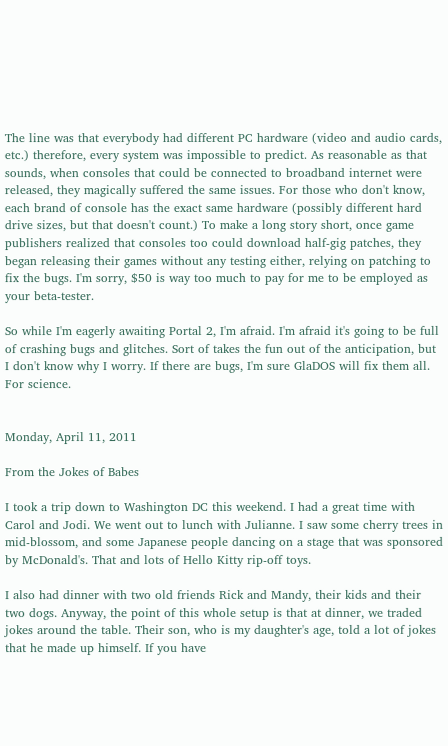The line was that everybody had different PC hardware (video and audio cards, etc.) therefore, every system was impossible to predict. As reasonable as that sounds, when consoles that could be connected to broadband internet were released, they magically suffered the same issues. For those who don't know, each brand of console has the exact same hardware (possibly different hard drive sizes, but that doesn't count.) To make a long story short, once game publishers realized that consoles too could download half-gig patches, they began releasing their games without any testing either, relying on patching to fix the bugs. I'm sorry, $50 is way too much to pay for me to be employed as your beta-tester.

So while I'm eagerly awaiting Portal 2, I'm afraid. I'm afraid it's going to be full of crashing bugs and glitches. Sort of takes the fun out of the anticipation, but I don't know why I worry. If there are bugs, I'm sure GlaDOS will fix them all. For science.


Monday, April 11, 2011

From the Jokes of Babes

I took a trip down to Washington DC this weekend. I had a great time with Carol and Jodi. We went out to lunch with Julianne. I saw some cherry trees in mid-blossom, and some Japanese people dancing on a stage that was sponsored by McDonald's. That and lots of Hello Kitty rip-off toys.

I also had dinner with two old friends Rick and Mandy, their kids and their two dogs. Anyway, the point of this whole setup is that at dinner, we traded jokes around the table. Their son, who is my daughter's age, told a lot of jokes that he made up himself. If you have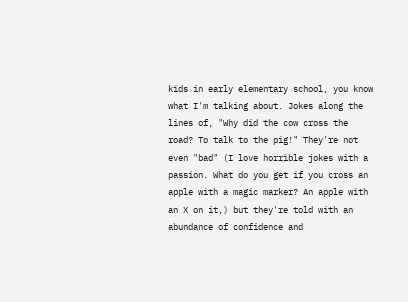kids in early elementary school, you know what I'm talking about. Jokes along the lines of, "Why did the cow cross the road? To talk to the pig!" They're not even "bad" (I love horrible jokes with a passion. What do you get if you cross an apple with a magic marker? An apple with an X on it,) but they're told with an abundance of confidence and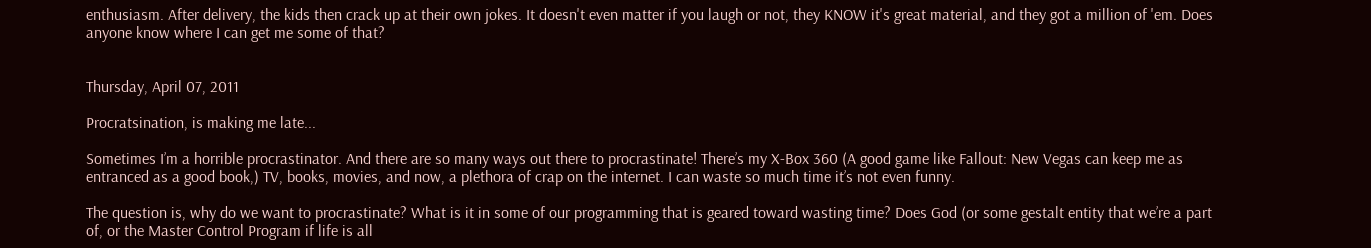enthusiasm. After delivery, the kids then crack up at their own jokes. It doesn't even matter if you laugh or not, they KNOW it's great material, and they got a million of 'em. Does anyone know where I can get me some of that?


Thursday, April 07, 2011

Procratsination, is making me late...

Sometimes I’m a horrible procrastinator. And there are so many ways out there to procrastinate! There’s my X-Box 360 (A good game like Fallout: New Vegas can keep me as entranced as a good book,) TV, books, movies, and now, a plethora of crap on the internet. I can waste so much time it’s not even funny.

The question is, why do we want to procrastinate? What is it in some of our programming that is geared toward wasting time? Does God (or some gestalt entity that we’re a part of, or the Master Control Program if life is all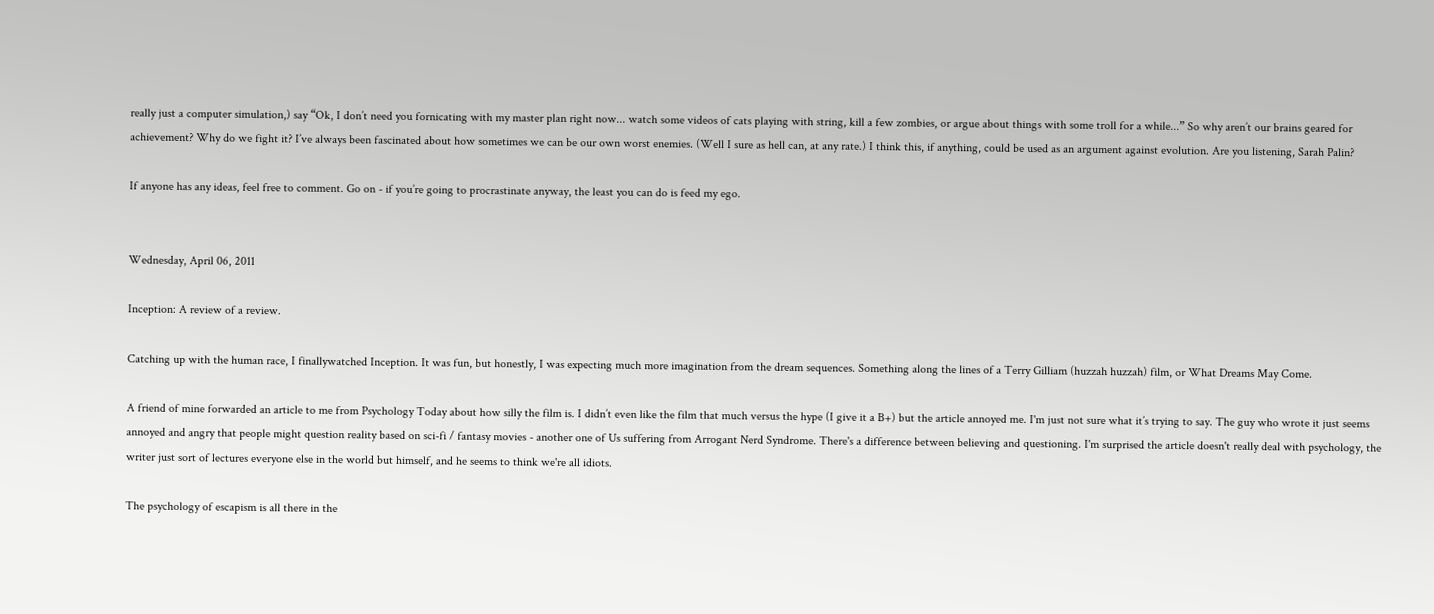really just a computer simulation,) say “Ok, I don’t need you fornicating with my master plan right now... watch some videos of cats playing with string, kill a few zombies, or argue about things with some troll for a while...” So why aren’t our brains geared for achievement? Why do we fight it? I’ve always been fascinated about how sometimes we can be our own worst enemies. (Well I sure as hell can, at any rate.) I think this, if anything, could be used as an argument against evolution. Are you listening, Sarah Palin?

If anyone has any ideas, feel free to comment. Go on - if you’re going to procrastinate anyway, the least you can do is feed my ego.


Wednesday, April 06, 2011

Inception: A review of a review.

Catching up with the human race, I finallywatched Inception. It was fun, but honestly, I was expecting much more imagination from the dream sequences. Something along the lines of a Terry Gilliam (huzzah huzzah) film, or What Dreams May Come.

A friend of mine forwarded an article to me from Psychology Today about how silly the film is. I didn’t even like the film that much versus the hype (I give it a B+) but the article annoyed me. I'm just not sure what it’s trying to say. The guy who wrote it just seems annoyed and angry that people might question reality based on sci-fi / fantasy movies - another one of Us suffering from Arrogant Nerd Syndrome. There's a difference between believing and questioning. I'm surprised the article doesn't really deal with psychology, the writer just sort of lectures everyone else in the world but himself, and he seems to think we're all idiots.

The psychology of escapism is all there in the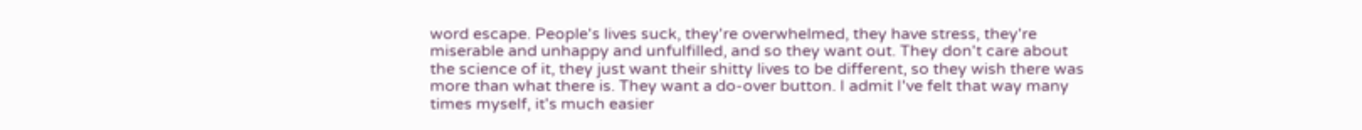word escape. People's lives suck, they're overwhelmed, they have stress, they're miserable and unhappy and unfulfilled, and so they want out. They don't care about the science of it, they just want their shitty lives to be different, so they wish there was more than what there is. They want a do-over button. I admit I've felt that way many times myself, it's much easier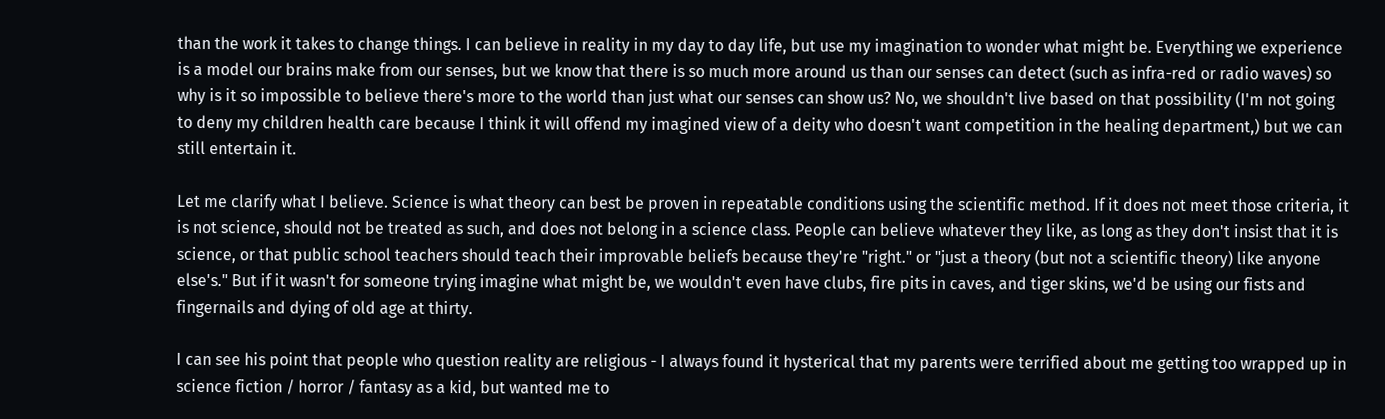than the work it takes to change things. I can believe in reality in my day to day life, but use my imagination to wonder what might be. Everything we experience is a model our brains make from our senses, but we know that there is so much more around us than our senses can detect (such as infra-red or radio waves) so why is it so impossible to believe there's more to the world than just what our senses can show us? No, we shouldn't live based on that possibility (I'm not going to deny my children health care because I think it will offend my imagined view of a deity who doesn't want competition in the healing department,) but we can still entertain it.

Let me clarify what I believe. Science is what theory can best be proven in repeatable conditions using the scientific method. If it does not meet those criteria, it is not science, should not be treated as such, and does not belong in a science class. People can believe whatever they like, as long as they don't insist that it is science, or that public school teachers should teach their improvable beliefs because they're "right." or "just a theory (but not a scientific theory) like anyone else's." But if it wasn't for someone trying imagine what might be, we wouldn't even have clubs, fire pits in caves, and tiger skins, we'd be using our fists and fingernails and dying of old age at thirty.

I can see his point that people who question reality are religious - I always found it hysterical that my parents were terrified about me getting too wrapped up in science fiction / horror / fantasy as a kid, but wanted me to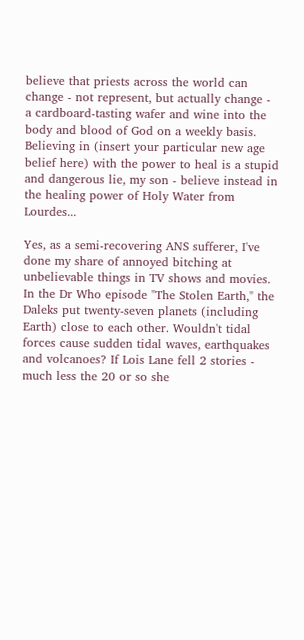believe that priests across the world can change - not represent, but actually change - a cardboard-tasting wafer and wine into the body and blood of God on a weekly basis. Believing in (insert your particular new age belief here) with the power to heal is a stupid and dangerous lie, my son - believe instead in the healing power of Holy Water from Lourdes...

Yes, as a semi-recovering ANS sufferer, I've done my share of annoyed bitching at unbelievable things in TV shows and movies. In the Dr Who episode "The Stolen Earth," the Daleks put twenty-seven planets (including Earth) close to each other. Wouldn't tidal forces cause sudden tidal waves, earthquakes and volcanoes? If Lois Lane fell 2 stories - much less the 20 or so she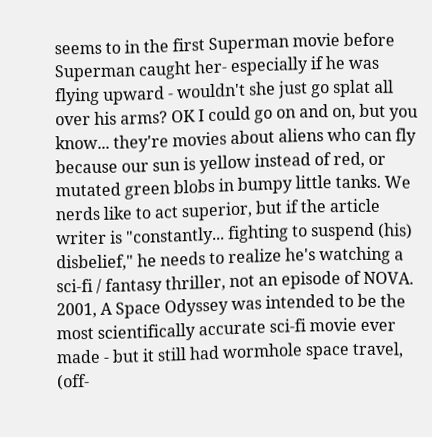seems to in the first Superman movie before Superman caught her- especially if he was flying upward - wouldn't she just go splat all over his arms? OK I could go on and on, but you know... they're movies about aliens who can fly because our sun is yellow instead of red, or mutated green blobs in bumpy little tanks. We nerds like to act superior, but if the article writer is "constantly... fighting to suspend (his) disbelief," he needs to realize he's watching a sci-fi / fantasy thriller, not an episode of NOVA. 2001, A Space Odyssey was intended to be the most scientifically accurate sci-fi movie ever made - but it still had wormhole space travel, (off-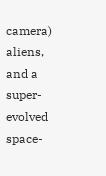camera) aliens, and a super-evolved space-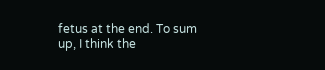fetus at the end. To sum up, I think the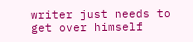writer just needs to get over himself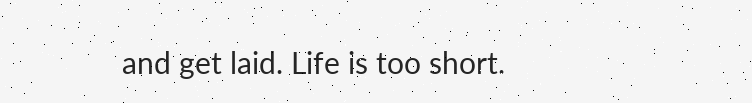and get laid. Life is too short.